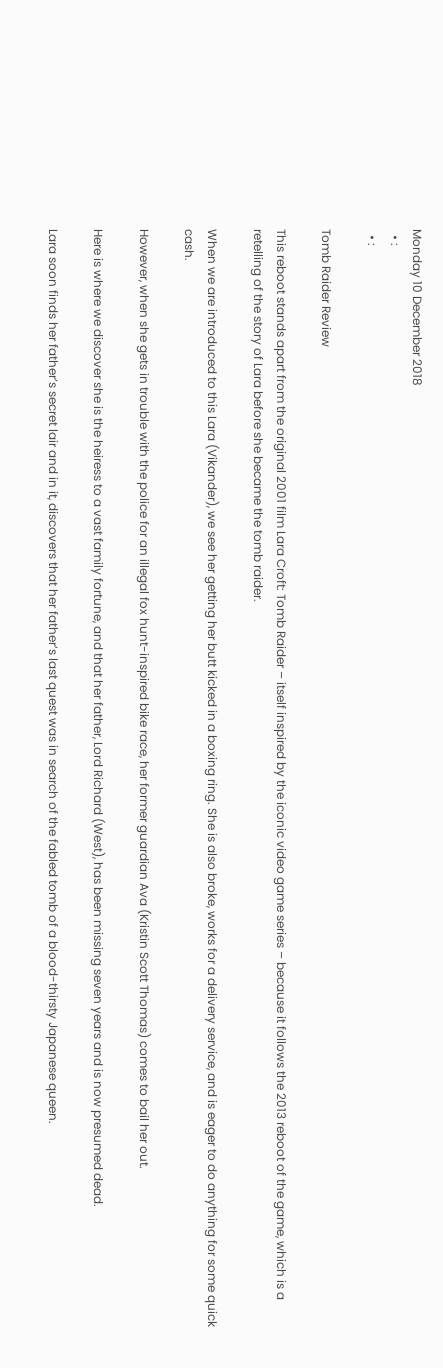Monday 10 December 2018
  • :
  • :

Tomb Raider Review

This reboot stands apart from the original 2001 film Lara Croft: Tomb Raider – itself inspired by the iconic video game series – because it follows the 2013 reboot of the game, which is a retelling of the story of Lara before she became the tomb raider.

When we are introduced to this Lara (Vikander), we see her getting her butt kicked in a boxing ring. She is also broke, works for a delivery service, and is eager to do anything for some quick cash.

However, when she gets in trouble with the police for an illegal fox hunt-inspired bike race, her former guardian Ava (Kristin Scott Thomas) comes to bail her out.

Here is where we discover she is the heiress to a vast family fortune, and that her father, Lord Richard (West), has been missing seven years and is now presumed dead.

Lara soon finds her father’s secret lair and in it, discovers that her father’s last quest was in search of the fabled tomb of a blood-thirsty Japanese queen.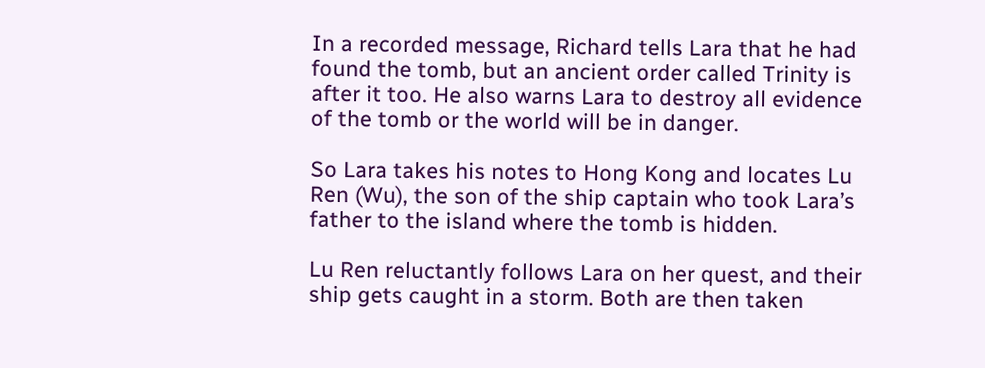In a recorded message, Richard tells Lara that he had found the tomb, but an ancient order called Trinity is after it too. He also warns Lara to destroy all evidence of the tomb or the world will be in danger.

So Lara takes his notes to Hong Kong and locates Lu Ren (Wu), the son of the ship captain who took Lara’s father to the island where the tomb is hidden.

Lu Ren reluctantly follows Lara on her quest, and their ship gets caught in a storm. Both are then taken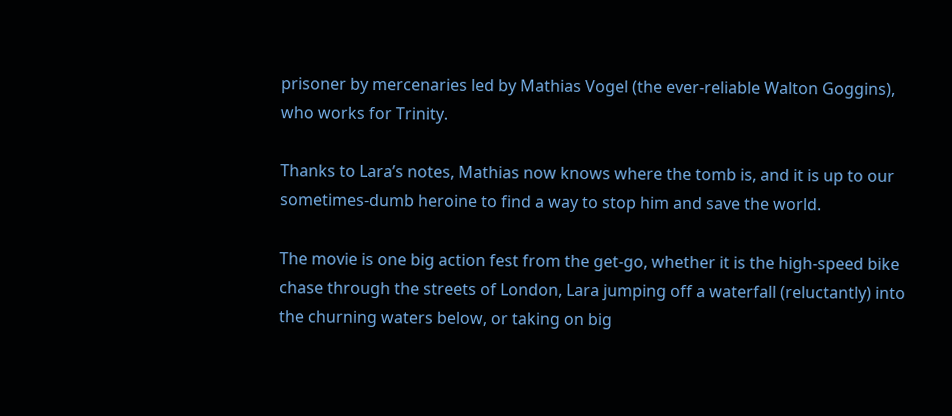prisoner by mercenaries led by Mathias Vogel (the ever-reliable Walton Goggins), who works for Trinity.

Thanks to Lara’s notes, Mathias now knows where the tomb is, and it is up to our sometimes-dumb heroine to find a way to stop him and save the world.

The movie is one big action fest from the get-go, whether it is the high-speed bike chase through the streets of London, Lara jumping off a waterfall (reluctantly) into the churning waters below, or taking on big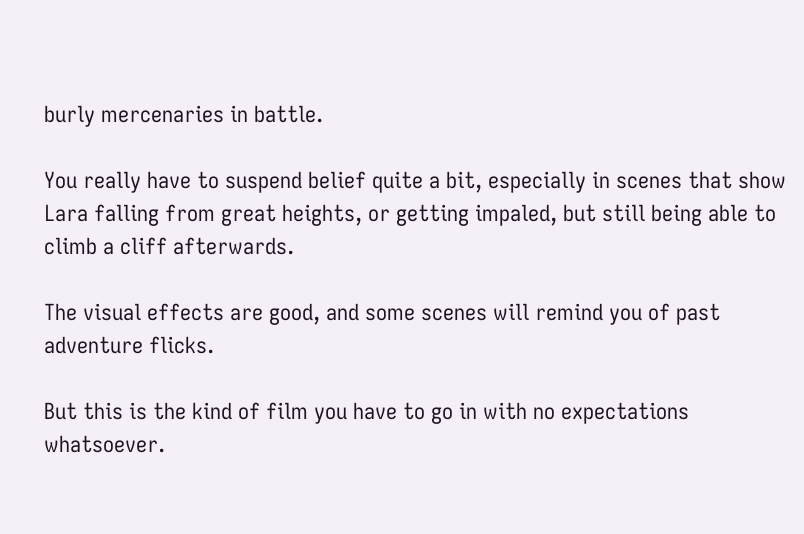burly mercenaries in battle.

You really have to suspend belief quite a bit, especially in scenes that show Lara falling from great heights, or getting impaled, but still being able to climb a cliff afterwards.

The visual effects are good, and some scenes will remind you of past adventure flicks.

But this is the kind of film you have to go in with no expectations whatsoever.